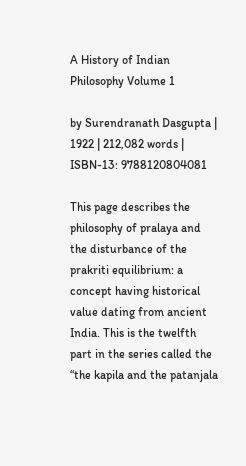A History of Indian Philosophy Volume 1

by Surendranath Dasgupta | 1922 | 212,082 words | ISBN-13: 9788120804081

This page describes the philosophy of pralaya and the disturbance of the prakriti equilibrium: a concept having historical value dating from ancient India. This is the twelfth part in the series called the “the kapila and the patanjala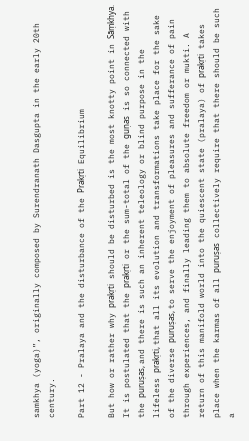samkhya (yoga)”, originally composed by Surendranath Dasgupta in the early 20th century.

Part 12 - Pralaya and the disturbance of the Prakṛti Equilibrium

But how or rather why prakṛti should be disturbed is the most knotty point in Sāṃkhya. It is postulated that the prakṛti or the sum-total of the guṇas is so connected with the puruṣas, and there is such an inherent teleology or blind purpose in the lifeless prakṛti, that all its evolution and transformations take place for the sake of the diverse puruṣas, to serve the enjoyment of pleasures and sufferance of pain through experiences, and finally leading them to absolute freedom or mukti. A return of this manifold world into the quiescent state (pralaya) of prakṛti takes place when the karmas of all puruṣas collectively require that there should be such a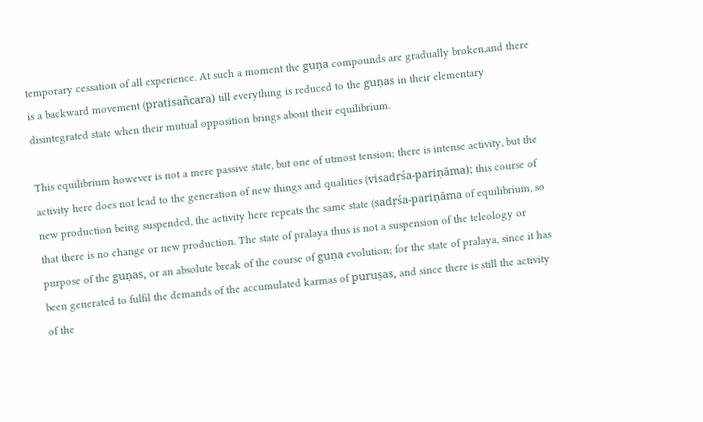temporary cessation of all experience. At such a moment the guṇa compounds are gradually broken,and there is a backward movement (pratisañcara) till everything is reduced to the guṇas in their elementary disintegrated state when their mutual opposition brings about their equilibrium.

This equilibrium however is not a mere passive state, but one of utmost tension; there is intense activity, but the activity here does not lead to the generation of new things and qualities (visadṛśa-pariṇāma); this course of new production being suspended, the activity here repeats the same state (sadṛśa-pariṇāma of equilibrium, so that there is no change or new production. The state of pralaya thus is not a suspension of the teleology or purpose of the guṇas, or an absolute break of the course of guṇa evolution; for the state of pralaya, since it has been generated to fulfil the demands of the accumulated karmas of puruṣas, and since there is still the activity of the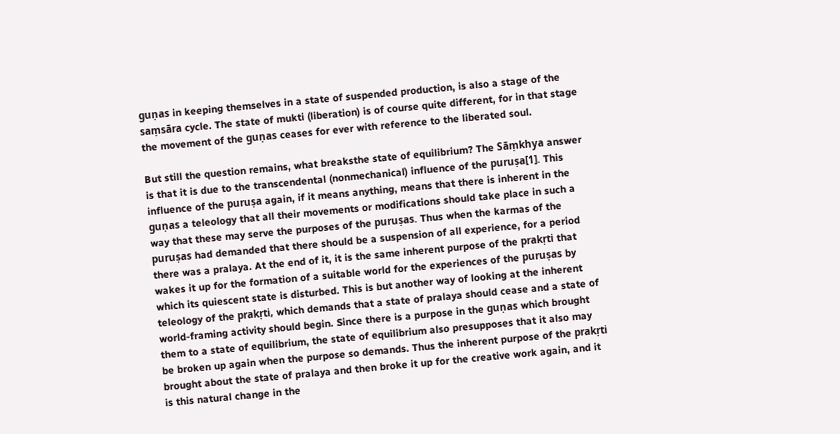guṇas in keeping themselves in a state of suspended production, is also a stage of the saṃsāra cycle. The state of mukti (liberation) is of course quite different, for in that stage the movement of the guṇas ceases for ever with reference to the liberated soul.

But still the question remains, what breaksthe state of equilibrium? The Sāṃkhya answer is that it is due to the transcendental (nonmechanical) influence of the puruṣa[1]. This influence of the puruṣa again, if it means anything, means that there is inherent in the guṇas a teleology that all their movements or modifications should take place in such a way that these may serve the purposes of the puruṣas. Thus when the karmas of the puruṣas had demanded that there should be a suspension of all experience, for a period there was a pralaya. At the end of it, it is the same inherent purpose of the prakṛti that wakes it up for the formation of a suitable world for the experiences of the puruṣas by which its quiescent state is disturbed. This is but another way of looking at the inherent teleology of the prakṛti, which demands that a state of pralaya should cease and a state of world-framing activity should begin. Since there is a purpose in the guṇas which brought them to a state of equilibrium, the state of equilibrium also presupposes that it also may be broken up again when the purpose so demands. Thus the inherent purpose of the prakṛti brought about the state of pralaya and then broke it up for the creative work again, and it is this natural change in the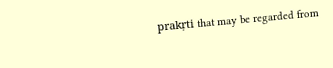prakṛti that may be regarded from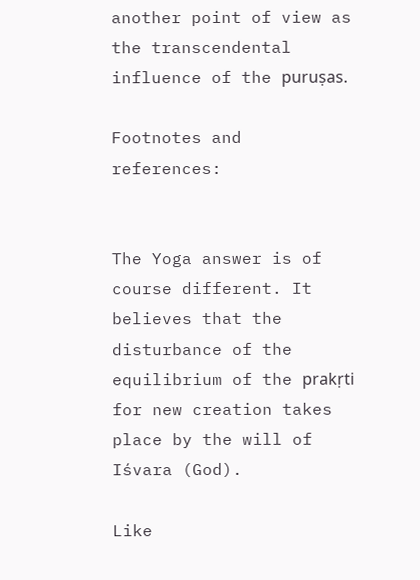another point of view as the transcendental influence of the puruṣas.

Footnotes and references:


The Yoga answer is of course different. It believes that the disturbance of the equilibrium of the prakṛti for new creation takes place by the will of Iśvara (God).

Like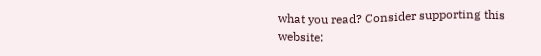what you read? Consider supporting this website: